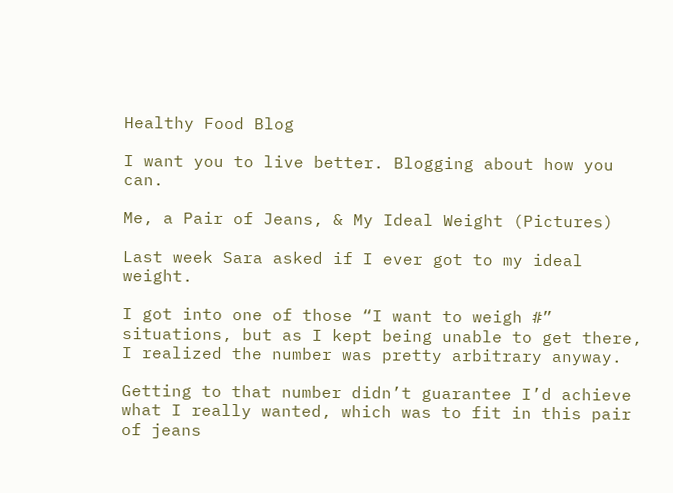Healthy Food Blog

I want you to live better. Blogging about how you can.

Me, a Pair of Jeans, & My Ideal Weight (Pictures)

Last week Sara asked if I ever got to my ideal weight.

I got into one of those “I want to weigh #” situations, but as I kept being unable to get there, I realized the number was pretty arbitrary anyway.

Getting to that number didn’t guarantee I’d achieve what I really wanted, which was to fit in this pair of jeans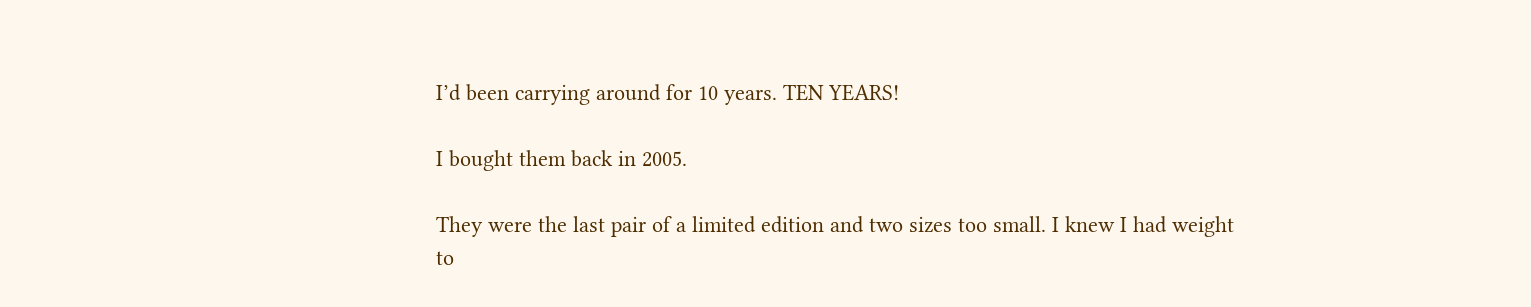I’d been carrying around for 10 years. TEN YEARS!

I bought them back in 2005.

They were the last pair of a limited edition and two sizes too small. I knew I had weight to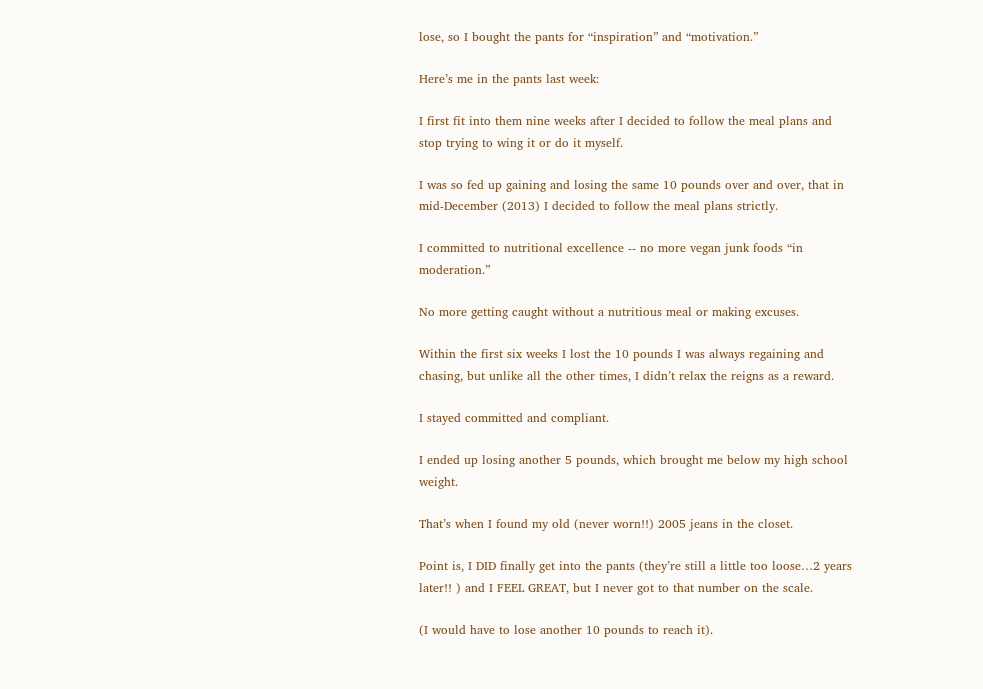lose, so I bought the pants for “inspiration” and “motivation.”

Here’s me in the pants last week:

I first fit into them nine weeks after I decided to follow the meal plans and stop trying to wing it or do it myself.

I was so fed up gaining and losing the same 10 pounds over and over, that in mid-December (2013) I decided to follow the meal plans strictly.

I committed to nutritional excellence -- no more vegan junk foods “in moderation.”

No more getting caught without a nutritious meal or making excuses.

Within the first six weeks I lost the 10 pounds I was always regaining and chasing, but unlike all the other times, I didn’t relax the reigns as a reward.

I stayed committed and compliant.

I ended up losing another 5 pounds, which brought me below my high school weight.

That’s when I found my old (never worn!!) 2005 jeans in the closet.

Point is, I DID finally get into the pants (they’re still a little too loose…2 years later!! ) and I FEEL GREAT, but I never got to that number on the scale.

(I would have to lose another 10 pounds to reach it).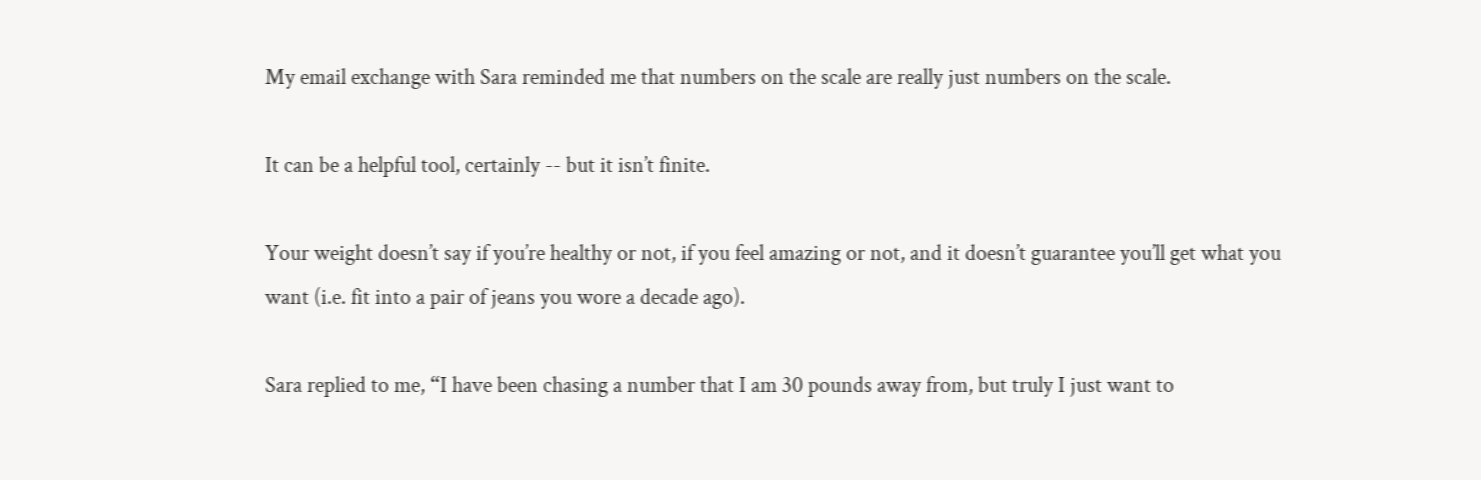My email exchange with Sara reminded me that numbers on the scale are really just numbers on the scale.

It can be a helpful tool, certainly -- but it isn’t finite.

Your weight doesn’t say if you’re healthy or not, if you feel amazing or not, and it doesn’t guarantee you’ll get what you want (i.e. fit into a pair of jeans you wore a decade ago).

Sara replied to me, “I have been chasing a number that I am 30 pounds away from, but truly I just want to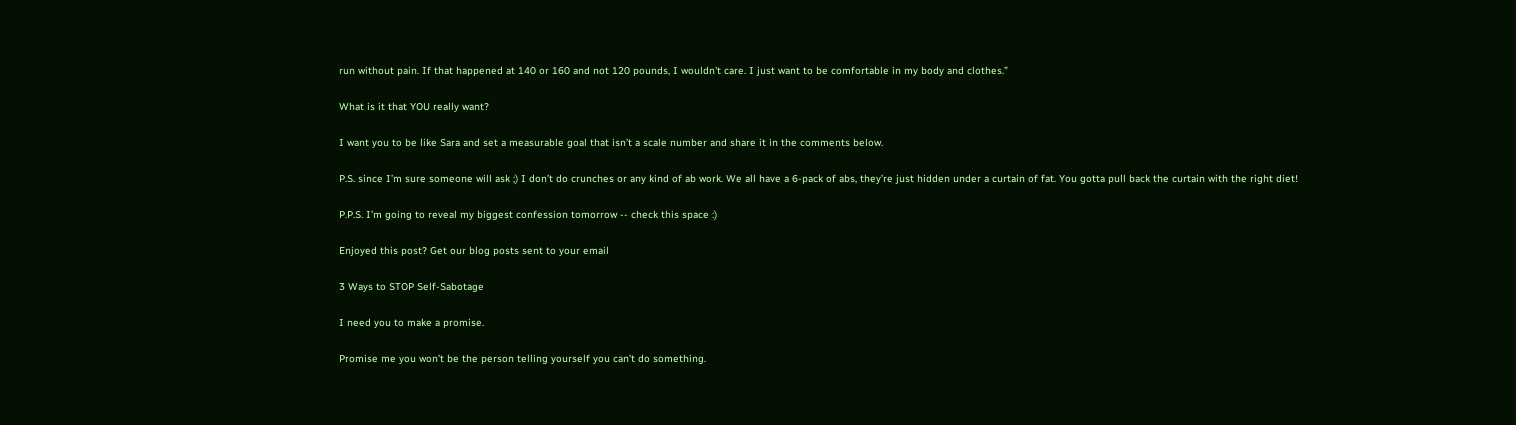run without pain. If that happened at 140 or 160 and not 120 pounds, I wouldn't care. I just want to be comfortable in my body and clothes.”

What is it that YOU really want?

I want you to be like Sara and set a measurable goal that isn’t a scale number and share it in the comments below.

P.S. since I’m sure someone will ask ;) I don’t do crunches or any kind of ab work. We all have a 6-pack of abs, they’re just hidden under a curtain of fat. You gotta pull back the curtain with the right diet!

P.P.S. I’m going to reveal my biggest confession tomorrow -- check this space :)

Enjoyed this post? Get our blog posts sent to your email

3 Ways to STOP Self-Sabotage

I need you to make a promise.

Promise me you won’t be the person telling yourself you can’t do something.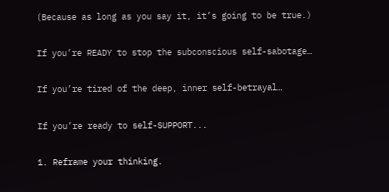(Because as long as you say it, it’s going to be true.)

If you’re READY to stop the subconscious self-sabotage…

If you’re tired of the deep, inner self-betrayal…

If you’re ready to self-SUPPORT...

1. Reframe your thinking.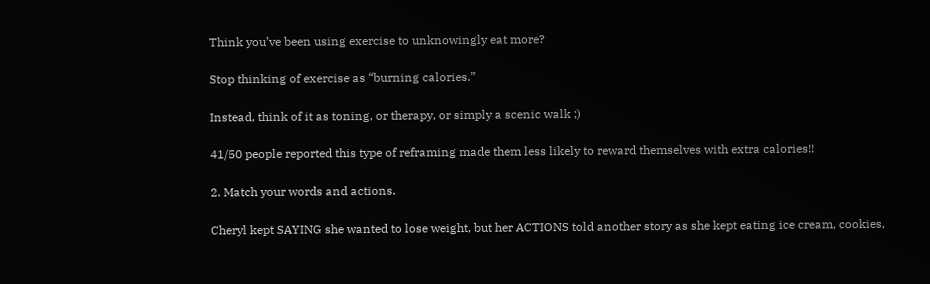Think you’ve been using exercise to unknowingly eat more?

Stop thinking of exercise as “burning calories.”

Instead, think of it as toning, or therapy, or simply a scenic walk ;)

41/50 people reported this type of reframing made them less likely to reward themselves with extra calories!!

2. Match your words and actions.

Cheryl kept SAYING she wanted to lose weight, but her ACTIONS told another story as she kept eating ice cream, cookies,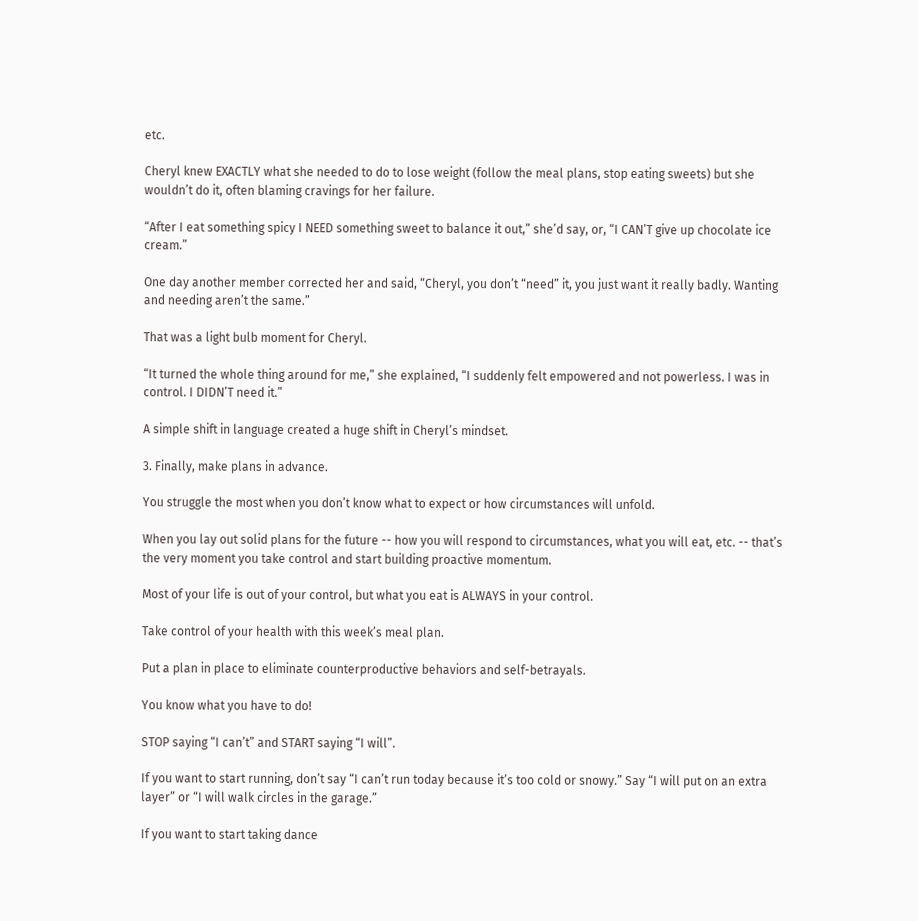etc.

Cheryl knew EXACTLY what she needed to do to lose weight (follow the meal plans, stop eating sweets) but she wouldn’t do it, often blaming cravings for her failure.

“After I eat something spicy I NEED something sweet to balance it out,” she’d say, or, “I CAN’T give up chocolate ice cream.”

One day another member corrected her and said, “Cheryl, you don’t “need” it, you just want it really badly. Wanting and needing aren’t the same.”

That was a light bulb moment for Cheryl.

“It turned the whole thing around for me,” she explained, “I suddenly felt empowered and not powerless. I was in control. I DIDN’T need it.”

A simple shift in language created a huge shift in Cheryl’s mindset.

3. Finally, make plans in advance.

You struggle the most when you don’t know what to expect or how circumstances will unfold.

When you lay out solid plans for the future -- how you will respond to circumstances, what you will eat, etc. -- that’s the very moment you take control and start building proactive momentum.

Most of your life is out of your control, but what you eat is ALWAYS in your control.

Take control of your health with this week’s meal plan.

Put a plan in place to eliminate counterproductive behaviors and self-betrayals.

You know what you have to do!

STOP saying “I can’t” and START saying “I will”.

If you want to start running, don’t say “I can’t run today because it’s too cold or snowy.” Say “I will put on an extra layer” or “I will walk circles in the garage.”

If you want to start taking dance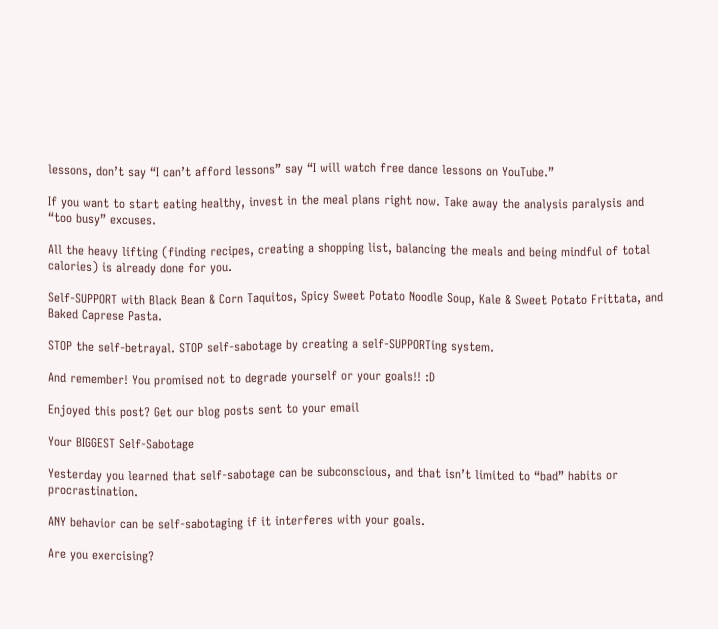lessons, don’t say “I can’t afford lessons” say “I will watch free dance lessons on YouTube.”

If you want to start eating healthy, invest in the meal plans right now. Take away the analysis paralysis and “too busy” excuses.

All the heavy lifting (finding recipes, creating a shopping list, balancing the meals and being mindful of total calories) is already done for you.

Self-SUPPORT with Black Bean & Corn Taquitos, Spicy Sweet Potato Noodle Soup, Kale & Sweet Potato Frittata, and Baked Caprese Pasta.

STOP the self-betrayal. STOP self-sabotage by creating a self-SUPPORTing system.

And remember! You promised not to degrade yourself or your goals!! :D

Enjoyed this post? Get our blog posts sent to your email

Your BIGGEST Self-Sabotage

Yesterday you learned that self-sabotage can be subconscious, and that isn’t limited to “bad” habits or procrastination.

ANY behavior can be self-sabotaging if it interferes with your goals.

Are you exercising?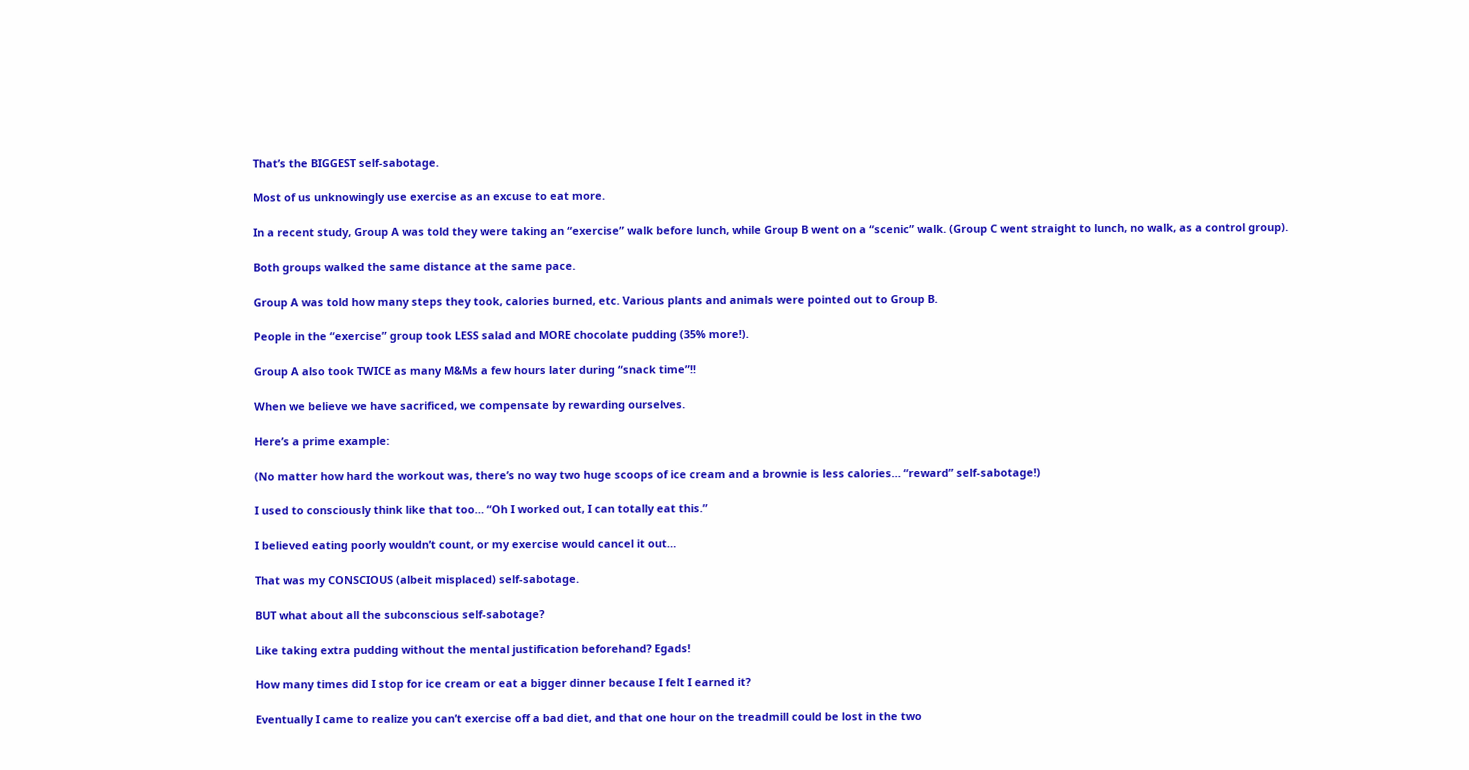That’s the BIGGEST self-sabotage.

Most of us unknowingly use exercise as an excuse to eat more.

In a recent study, Group A was told they were taking an “exercise” walk before lunch, while Group B went on a “scenic” walk. (Group C went straight to lunch, no walk, as a control group).

Both groups walked the same distance at the same pace.

Group A was told how many steps they took, calories burned, etc. Various plants and animals were pointed out to Group B.

People in the “exercise” group took LESS salad and MORE chocolate pudding (35% more!).

Group A also took TWICE as many M&Ms a few hours later during “snack time”!!

When we believe we have sacrificed, we compensate by rewarding ourselves.

Here’s a prime example:

(No matter how hard the workout was, there’s no way two huge scoops of ice cream and a brownie is less calories… “reward” self-sabotage!)

I used to consciously think like that too… “Oh I worked out, I can totally eat this.”

I believed eating poorly wouldn’t count, or my exercise would cancel it out…

That was my CONSCIOUS (albeit misplaced) self-sabotage.

BUT what about all the subconscious self-sabotage?

Like taking extra pudding without the mental justification beforehand? Egads!

How many times did I stop for ice cream or eat a bigger dinner because I felt I earned it?

Eventually I came to realize you can’t exercise off a bad diet, and that one hour on the treadmill could be lost in the two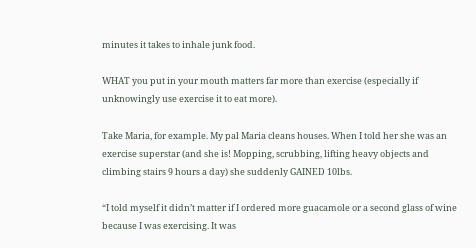minutes it takes to inhale junk food.

WHAT you put in your mouth matters far more than exercise (especially if unknowingly use exercise it to eat more).

Take Maria, for example. My pal Maria cleans houses. When I told her she was an exercise superstar (and she is! Mopping, scrubbing, lifting heavy objects and climbing stairs 9 hours a day) she suddenly GAINED 10lbs.

“I told myself it didn’t matter if I ordered more guacamole or a second glass of wine because I was exercising. It was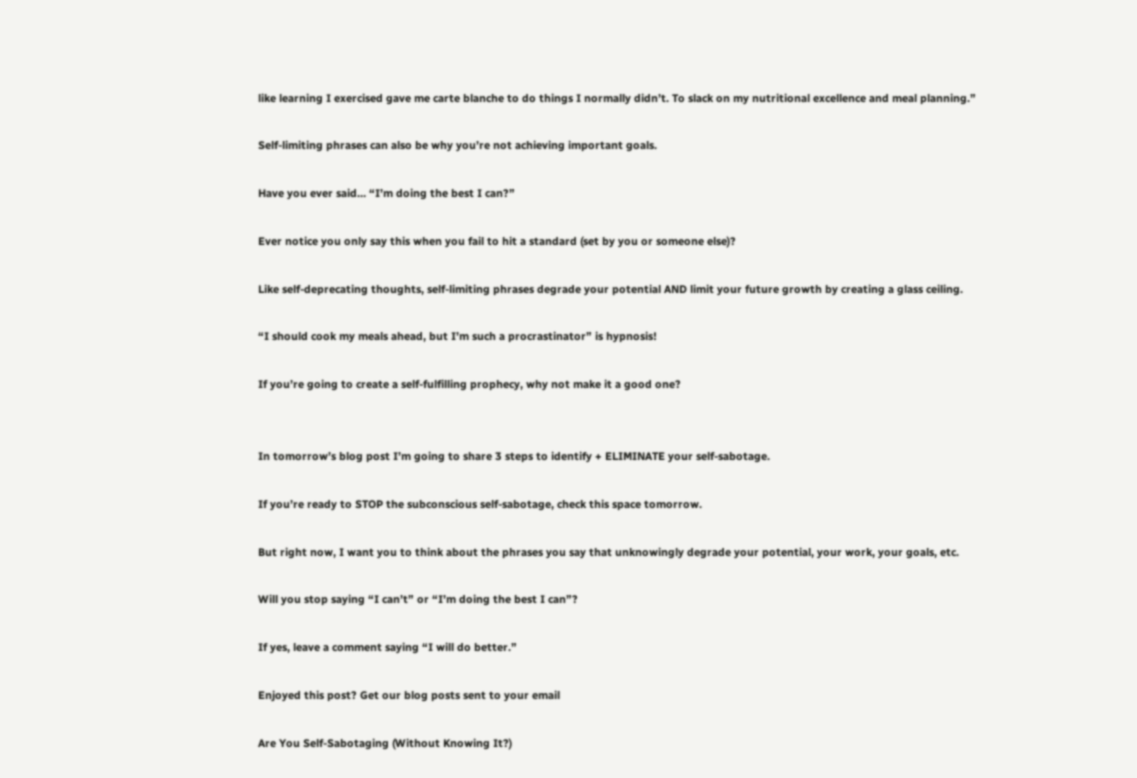like learning I exercised gave me carte blanche to do things I normally didn’t. To slack on my nutritional excellence and meal planning.”

Self-limiting phrases can also be why you’re not achieving important goals.

Have you ever said… “I’m doing the best I can?”

Ever notice you only say this when you fail to hit a standard (set by you or someone else)?

Like self-deprecating thoughts, self-limiting phrases degrade your potential AND limit your future growth by creating a glass ceiling.

“I should cook my meals ahead, but I’m such a procrastinator” is hypnosis!

If you’re going to create a self-fulfilling prophecy, why not make it a good one?


In tomorrow’s blog post I’m going to share 3 steps to identify + ELIMINATE your self-sabotage.

If you’re ready to STOP the subconscious self-sabotage, check this space tomorrow.

But right now, I want you to think about the phrases you say that unknowingly degrade your potential, your work, your goals, etc.

Will you stop saying “I can’t” or “I’m doing the best I can”?

If yes, leave a comment saying “I will do better.”

Enjoyed this post? Get our blog posts sent to your email

Are You Self-Sabotaging (Without Knowing It?)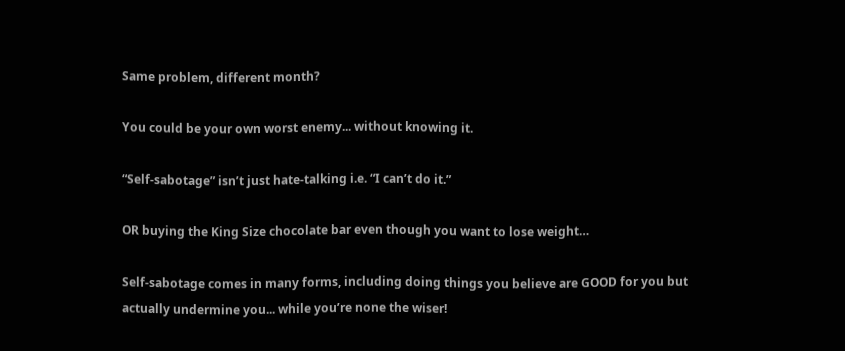Same problem, different month?

You could be your own worst enemy... without knowing it.

“Self-sabotage” isn’t just hate-talking i.e. “I can’t do it.”

OR buying the King Size chocolate bar even though you want to lose weight…

Self-sabotage comes in many forms, including doing things you believe are GOOD for you but actually undermine you... while you’re none the wiser!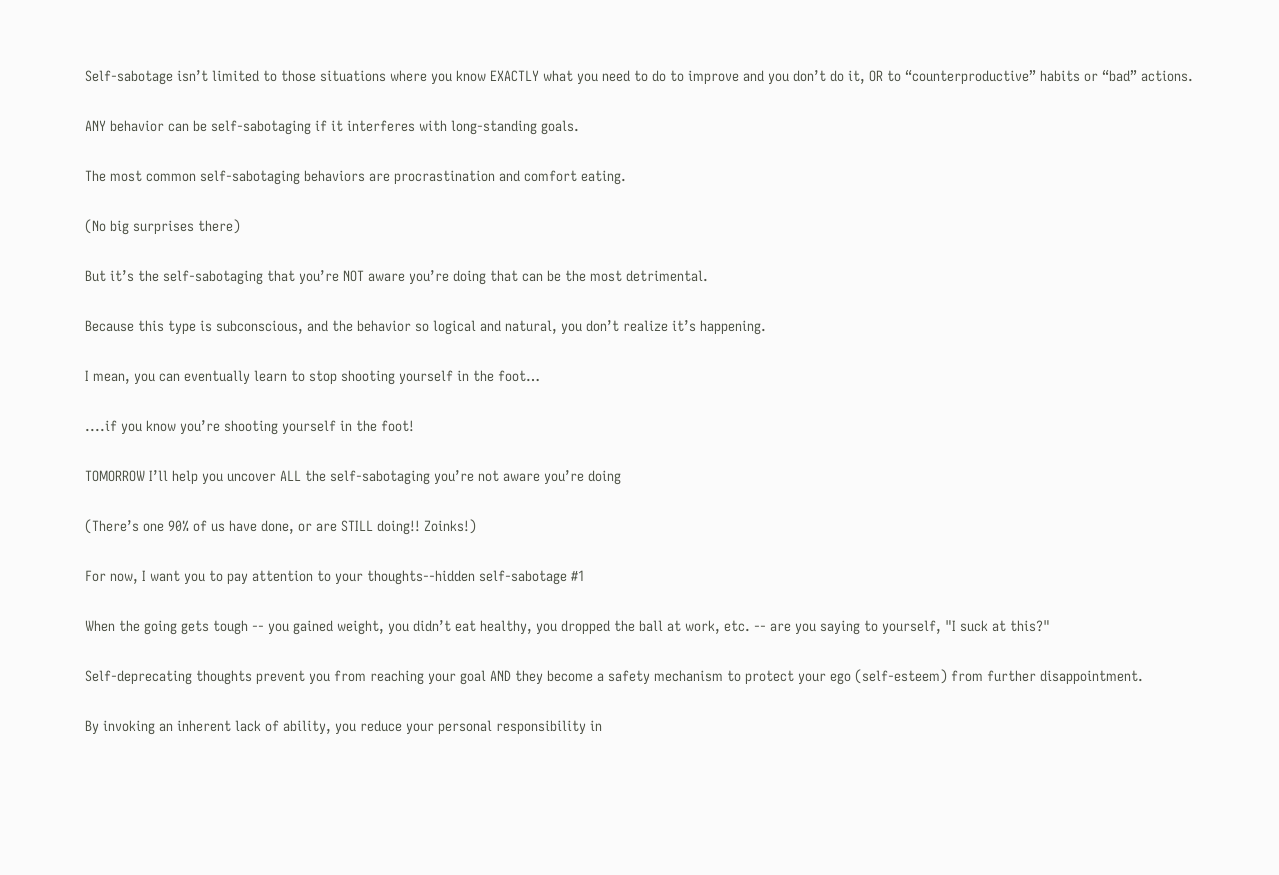Self-sabotage isn’t limited to those situations where you know EXACTLY what you need to do to improve and you don’t do it, OR to “counterproductive” habits or “bad” actions.

ANY behavior can be self-sabotaging if it interferes with long-standing goals.

The most common self-sabotaging behaviors are procrastination and comfort eating.

(No big surprises there)

But it’s the self-sabotaging that you’re NOT aware you’re doing that can be the most detrimental.

Because this type is subconscious, and the behavior so logical and natural, you don’t realize it’s happening.

I mean, you can eventually learn to stop shooting yourself in the foot…

....if you know you’re shooting yourself in the foot!

TOMORROW I’ll help you uncover ALL the self-sabotaging you’re not aware you’re doing

(There’s one 90% of us have done, or are STILL doing!! Zoinks!)

For now, I want you to pay attention to your thoughts--hidden self-sabotage #1

When the going gets tough -- you gained weight, you didn’t eat healthy, you dropped the ball at work, etc. -- are you saying to yourself, "I suck at this?"

Self-deprecating thoughts prevent you from reaching your goal AND they become a safety mechanism to protect your ego (self-esteem) from further disappointment.

By invoking an inherent lack of ability, you reduce your personal responsibility in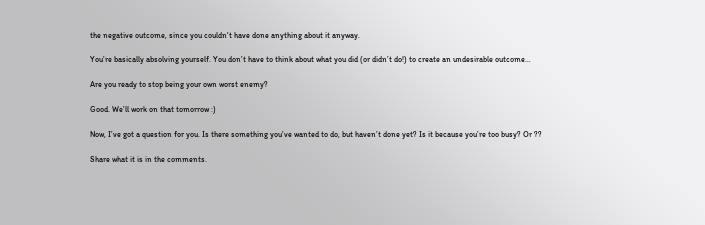the negative outcome, since you couldn't have done anything about it anyway.

You’re basically absolving yourself. You don’t have to think about what you did (or didn’t do!) to create an undesirable outcome…

Are you ready to stop being your own worst enemy?

Good. We’ll work on that tomorrow :)

Now, I’ve got a question for you. Is there something you’ve wanted to do, but haven’t done yet? Is it because you’re too busy? Or ??

Share what it is in the comments.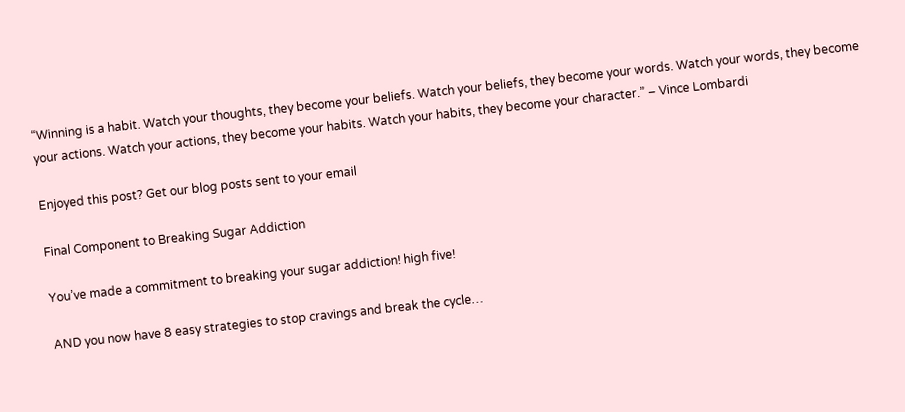“Winning is a habit. Watch your thoughts, they become your beliefs. Watch your beliefs, they become your words. Watch your words, they become your actions. Watch your actions, they become your habits. Watch your habits, they become your character.” – Vince Lombardi

Enjoyed this post? Get our blog posts sent to your email

Final Component to Breaking Sugar Addiction

You’ve made a commitment to breaking your sugar addiction! high five!

AND you now have 8 easy strategies to stop cravings and break the cycle…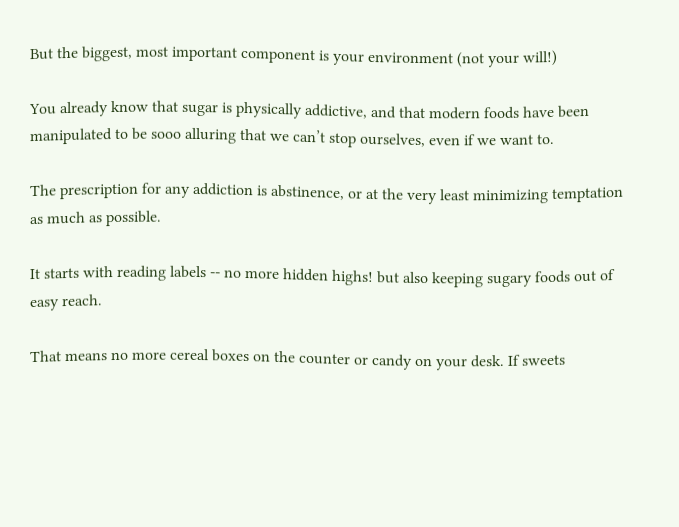But the biggest, most important component is your environment (not your will!)

You already know that sugar is physically addictive, and that modern foods have been manipulated to be sooo alluring that we can’t stop ourselves, even if we want to.

The prescription for any addiction is abstinence, or at the very least minimizing temptation as much as possible.

It starts with reading labels -- no more hidden highs! but also keeping sugary foods out of easy reach.

That means no more cereal boxes on the counter or candy on your desk. If sweets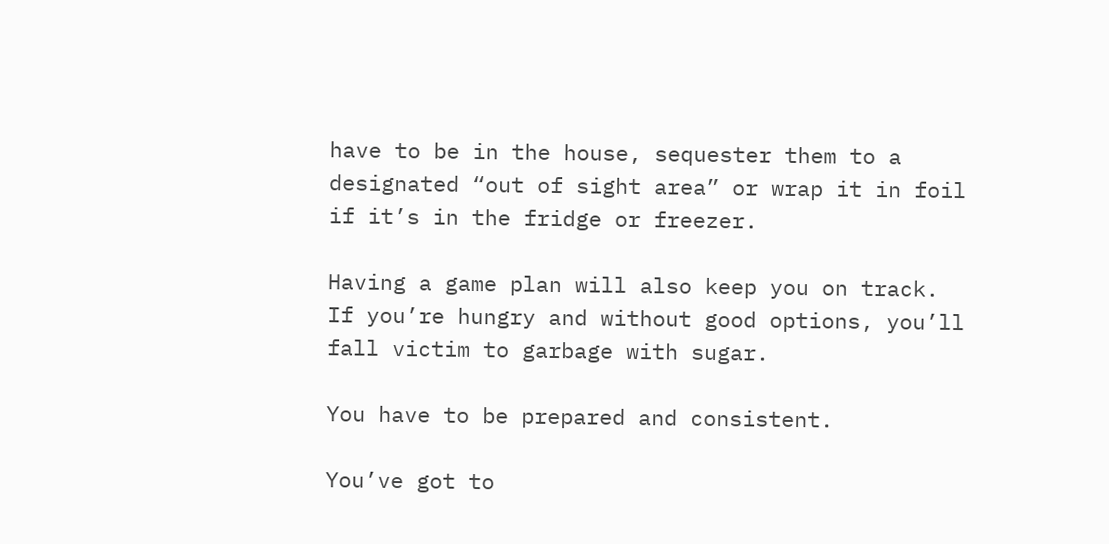have to be in the house, sequester them to a designated “out of sight area” or wrap it in foil if it’s in the fridge or freezer.

Having a game plan will also keep you on track. If you’re hungry and without good options, you’ll fall victim to garbage with sugar.

You have to be prepared and consistent.

You’ve got to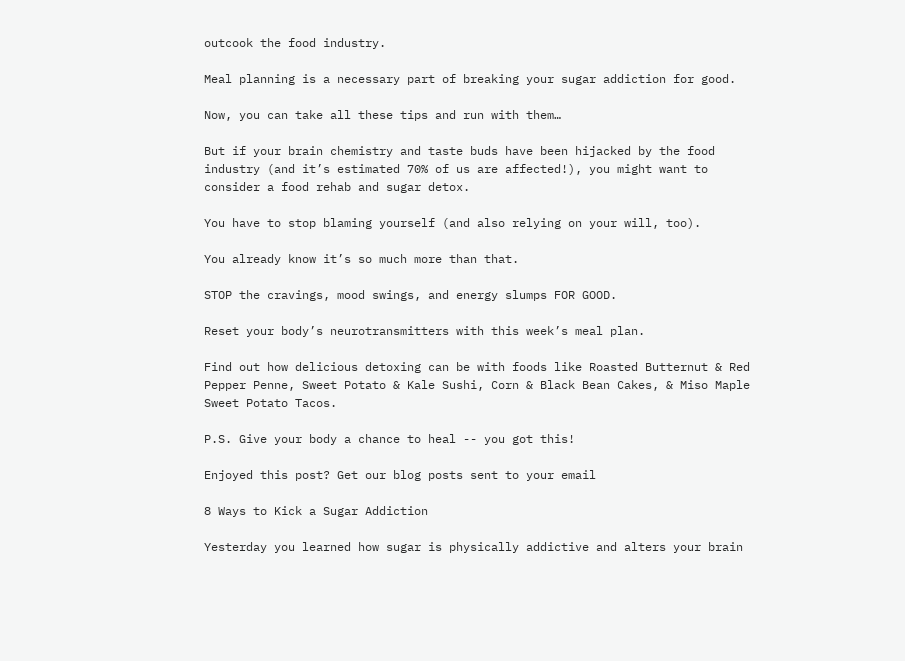outcook the food industry.

Meal planning is a necessary part of breaking your sugar addiction for good.

Now, you can take all these tips and run with them…

But if your brain chemistry and taste buds have been hijacked by the food industry (and it’s estimated 70% of us are affected!), you might want to consider a food rehab and sugar detox.

You have to stop blaming yourself (and also relying on your will, too).

You already know it’s so much more than that.

STOP the cravings, mood swings, and energy slumps FOR GOOD.

Reset your body’s neurotransmitters with this week’s meal plan.

Find out how delicious detoxing can be with foods like Roasted Butternut & Red Pepper Penne, Sweet Potato & Kale Sushi, Corn & Black Bean Cakes, & Miso Maple Sweet Potato Tacos.

P.S. Give your body a chance to heal -- you got this!

Enjoyed this post? Get our blog posts sent to your email

8 Ways to Kick a Sugar Addiction

Yesterday you learned how sugar is physically addictive and alters your brain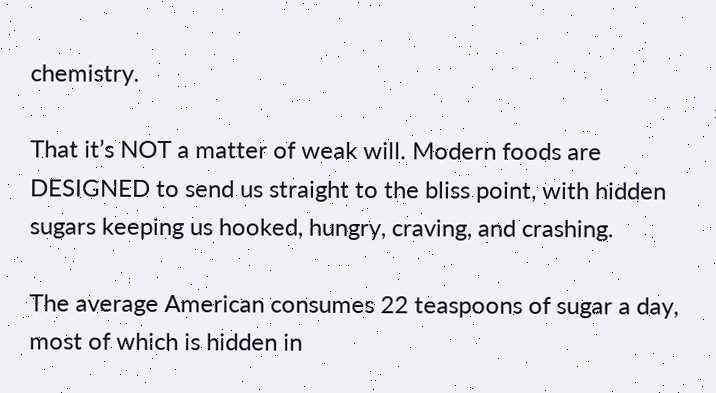chemistry.

That it’s NOT a matter of weak will. Modern foods are DESIGNED to send us straight to the bliss point, with hidden sugars keeping us hooked, hungry, craving, and crashing.

The average American consumes 22 teaspoons of sugar a day, most of which is hidden in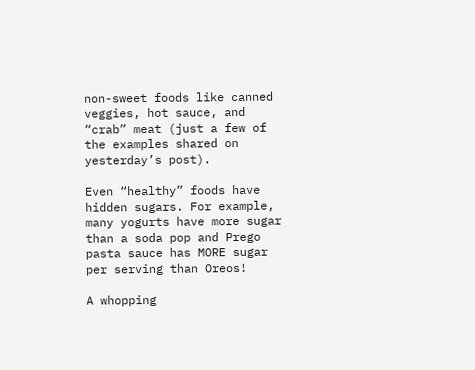non-sweet foods like canned veggies, hot sauce, and “crab” meat (just a few of the examples shared on yesterday’s post).

Even “healthy” foods have hidden sugars. For example, many yogurts have more sugar than a soda pop and Prego pasta sauce has MORE sugar per serving than Oreos!

A whopping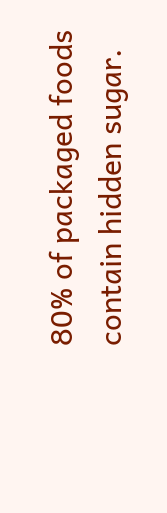80% of packaged foods contain hidden sugar.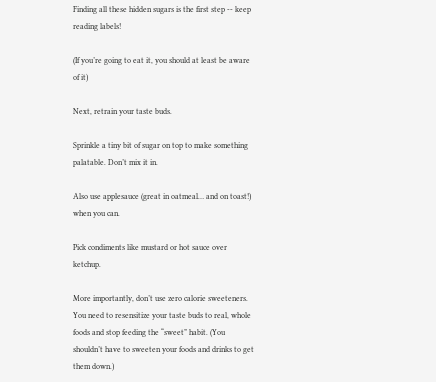Finding all these hidden sugars is the first step -- keep reading labels!

(If you’re going to eat it, you should at least be aware of it)

Next, retrain your taste buds.

Sprinkle a tiny bit of sugar on top to make something palatable. Don’t mix it in.

Also use applesauce (great in oatmeal… and on toast!) when you can.

Pick condiments like mustard or hot sauce over ketchup.

More importantly, don’t use zero calorie sweeteners. You need to resensitize your taste buds to real, whole foods and stop feeding the “sweet” habit. (You shouldn’t have to sweeten your foods and drinks to get them down.)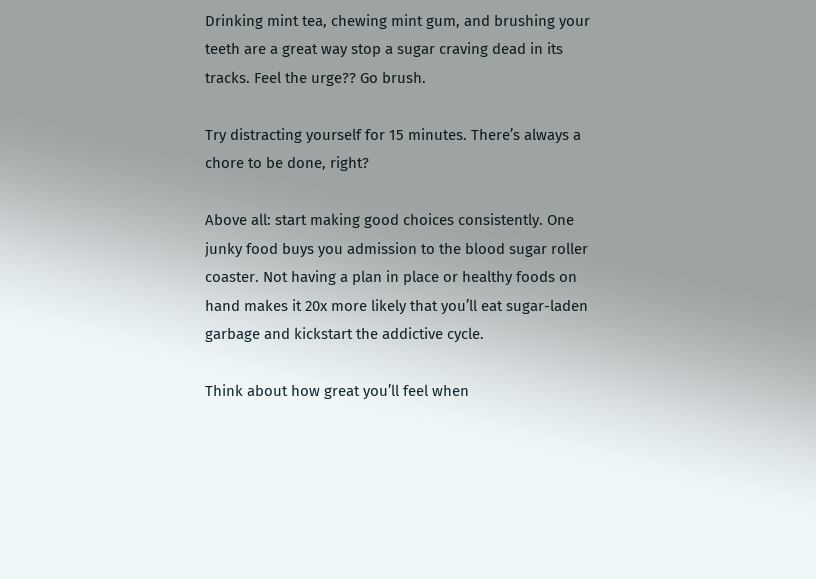Drinking mint tea, chewing mint gum, and brushing your teeth are a great way stop a sugar craving dead in its tracks. Feel the urge?? Go brush.

Try distracting yourself for 15 minutes. There’s always a chore to be done, right?

Above all: start making good choices consistently. One junky food buys you admission to the blood sugar roller coaster. Not having a plan in place or healthy foods on hand makes it 20x more likely that you’ll eat sugar-laden garbage and kickstart the addictive cycle.

Think about how great you’ll feel when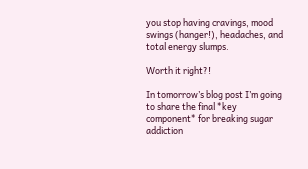you stop having cravings, mood swings (hanger!), headaches, and total energy slumps.

Worth it right?!

In tomorrow’s blog post I’m going to share the final *key component* for breaking sugar addiction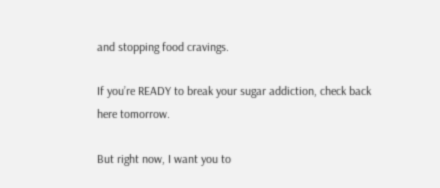and stopping food cravings.

If you’re READY to break your sugar addiction, check back here tomorrow.

But right now, I want you to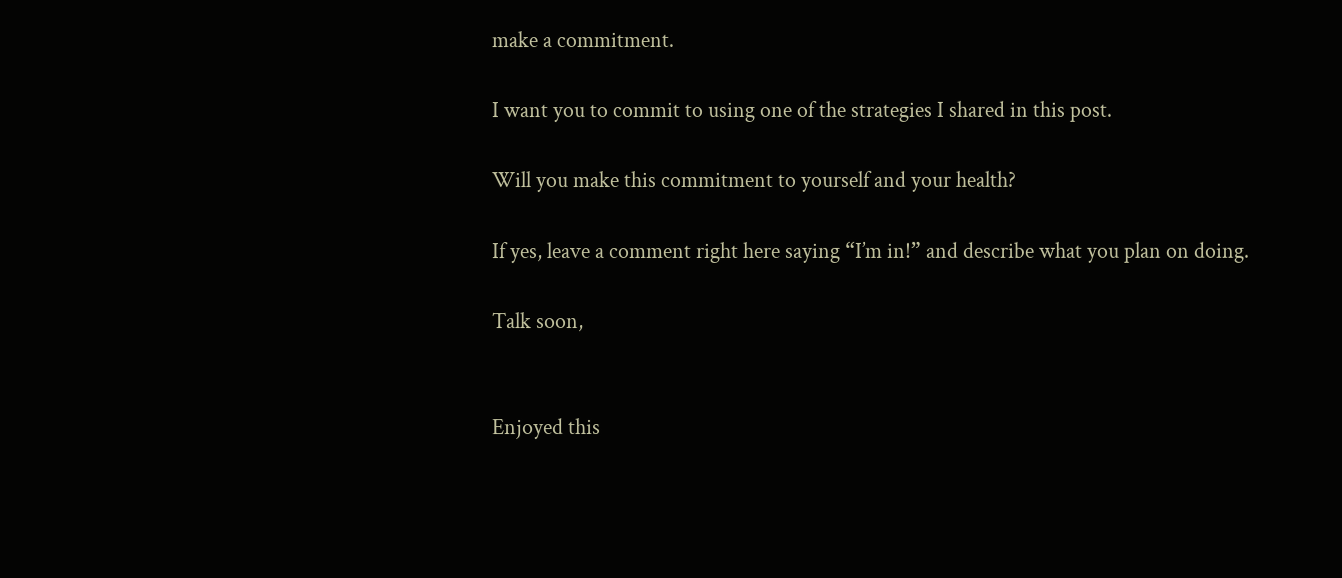make a commitment.

I want you to commit to using one of the strategies I shared in this post.

Will you make this commitment to yourself and your health?

If yes, leave a comment right here saying “I’m in!” and describe what you plan on doing.

Talk soon,


Enjoyed this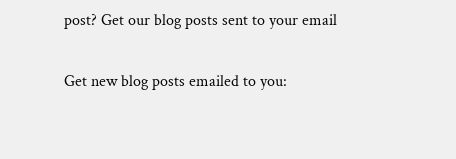post? Get our blog posts sent to your email

Get new blog posts emailed to you: